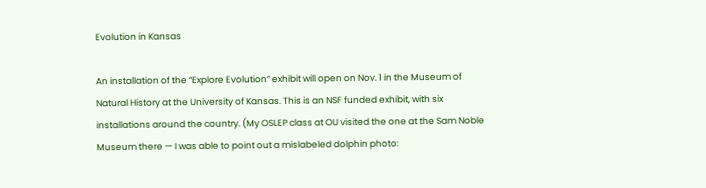Evolution in Kansas

An installation of the “Explore Evolution” exhibit will open on Nov. 1 in the Museum of Natural History at the University of Kansas. This is an NSF funded exhibit, with six installations around the country. (My OSLEP class at OU visited the one at the Sam Noble Museum there — I was able to point out a mislabeled dolphin photo: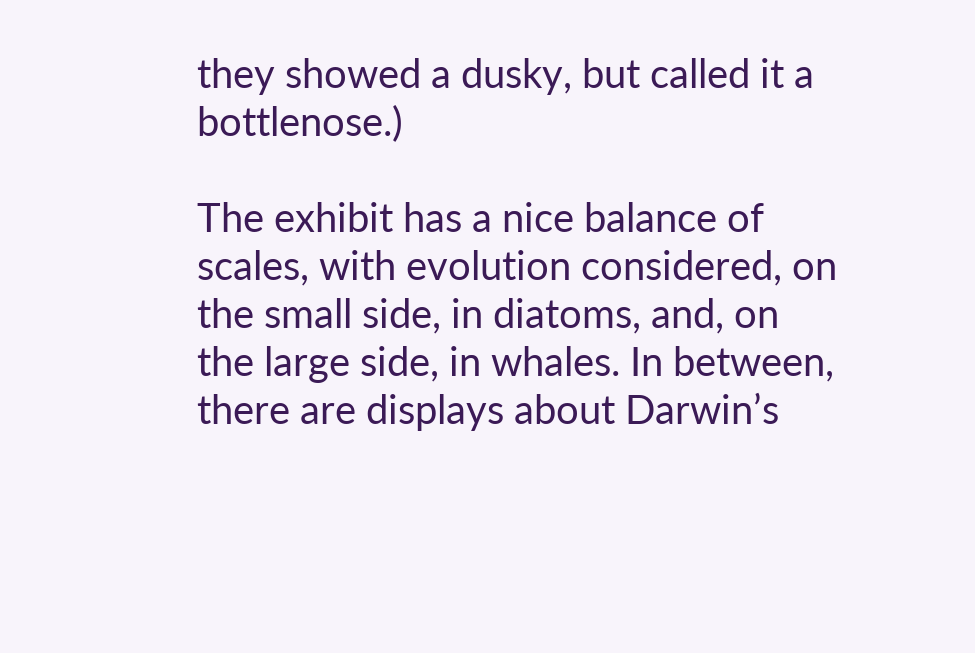they showed a dusky, but called it a bottlenose.)

The exhibit has a nice balance of scales, with evolution considered, on the small side, in diatoms, and, on the large side, in whales. In between, there are displays about Darwin’s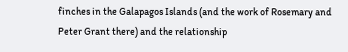finches in the Galapagos Islands (and the work of Rosemary and Peter Grant there) and the relationship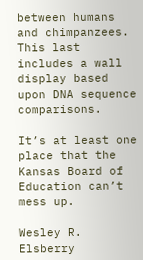between humans and chimpanzees. This last includes a wall display based upon DNA sequence comparisons.

It’s at least one place that the Kansas Board of Education can’t mess up.

Wesley R. Elsberry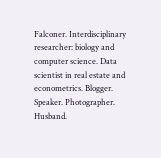Falconer. Interdisciplinary researcher: biology and computer science. Data scientist in real estate and econometrics. Blogger. Speaker. Photographer. Husband.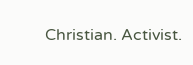Christian. Activist.